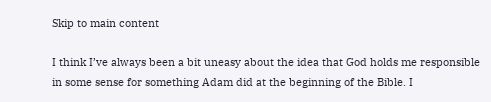Skip to main content

I think I’ve always been a bit uneasy about the idea that God holds me responsible in some sense for something Adam did at the beginning of the Bible. I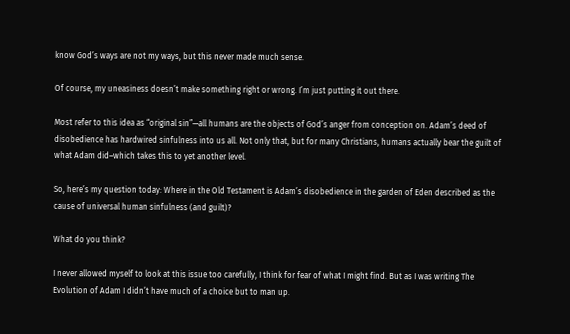know God’s ways are not my ways, but this never made much sense.

Of course, my uneasiness doesn’t make something right or wrong. I’m just putting it out there.

Most refer to this idea as “original sin”—all humans are the objects of God’s anger from conception on. Adam’s deed of disobedience has hardwired sinfulness into us all. Not only that, but for many Christians, humans actually bear the guilt of what Adam did–which takes this to yet another level.

So, here’s my question today: Where in the Old Testament is Adam’s disobedience in the garden of Eden described as the cause of universal human sinfulness (and guilt)?

What do you think?

I never allowed myself to look at this issue too carefully, I think for fear of what I might find. But as I was writing The Evolution of Adam I didn’t have much of a choice but to man up.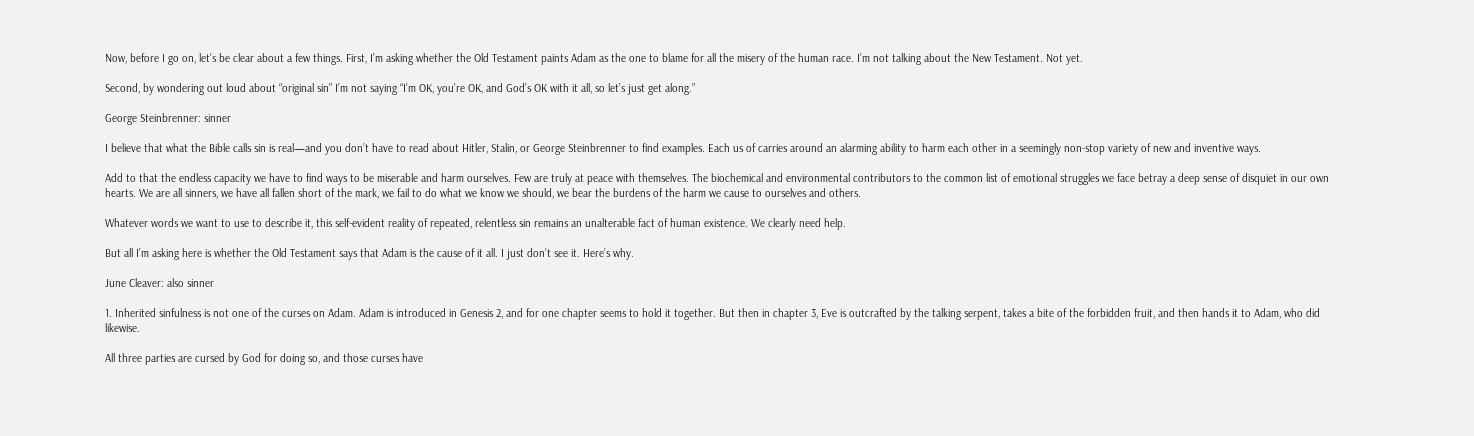Now, before I go on, let’s be clear about a few things. First, I’m asking whether the Old Testament paints Adam as the one to blame for all the misery of the human race. I’m not talking about the New Testament. Not yet.

Second, by wondering out loud about “original sin” I’m not saying “I’m OK, you’re OK, and God’s OK with it all, so let’s just get along.”

George Steinbrenner: sinner

I believe that what the Bible calls sin is real—and you don’t have to read about Hitler, Stalin, or George Steinbrenner to find examples. Each us of carries around an alarming ability to harm each other in a seemingly non-stop variety of new and inventive ways.

Add to that the endless capacity we have to find ways to be miserable and harm ourselves. Few are truly at peace with themselves. The biochemical and environmental contributors to the common list of emotional struggles we face betray a deep sense of disquiet in our own hearts. We are all sinners, we have all fallen short of the mark, we fail to do what we know we should, we bear the burdens of the harm we cause to ourselves and others.

Whatever words we want to use to describe it, this self-evident reality of repeated, relentless sin remains an unalterable fact of human existence. We clearly need help.

But all I’m asking here is whether the Old Testament says that Adam is the cause of it all. I just don’t see it. Here’s why.

June Cleaver: also sinner

1. Inherited sinfulness is not one of the curses on Adam. Adam is introduced in Genesis 2, and for one chapter seems to hold it together. But then in chapter 3, Eve is outcrafted by the talking serpent, takes a bite of the forbidden fruit, and then hands it to Adam, who did likewise.

All three parties are cursed by God for doing so, and those curses have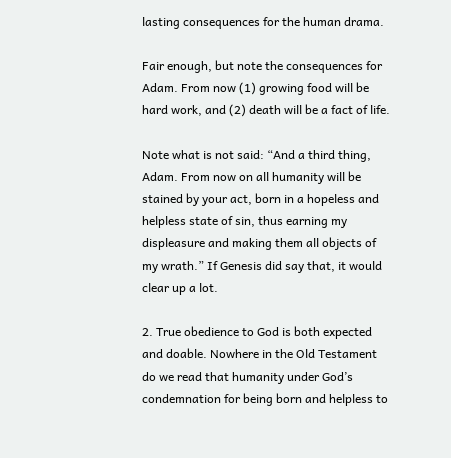lasting consequences for the human drama.

Fair enough, but note the consequences for Adam. From now (1) growing food will be hard work, and (2) death will be a fact of life.

Note what is not said: “And a third thing, Adam. From now on all humanity will be stained by your act, born in a hopeless and helpless state of sin, thus earning my displeasure and making them all objects of my wrath.” If Genesis did say that, it would clear up a lot.

2. True obedience to God is both expected and doable. Nowhere in the Old Testament do we read that humanity under God’s condemnation for being born and helpless to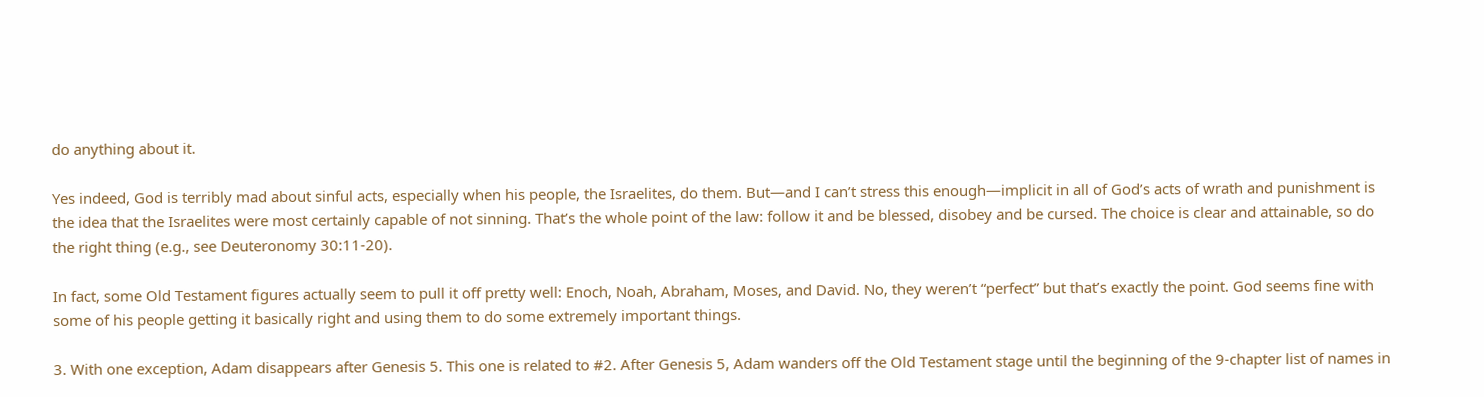do anything about it.

Yes indeed, God is terribly mad about sinful acts, especially when his people, the Israelites, do them. But—and I can’t stress this enough—implicit in all of God’s acts of wrath and punishment is the idea that the Israelites were most certainly capable of not sinning. That’s the whole point of the law: follow it and be blessed, disobey and be cursed. The choice is clear and attainable, so do the right thing (e.g., see Deuteronomy 30:11-20).

In fact, some Old Testament figures actually seem to pull it off pretty well: Enoch, Noah, Abraham, Moses, and David. No, they weren’t “perfect” but that’s exactly the point. God seems fine with some of his people getting it basically right and using them to do some extremely important things.

3. With one exception, Adam disappears after Genesis 5. This one is related to #2. After Genesis 5, Adam wanders off the Old Testament stage until the beginning of the 9-chapter list of names in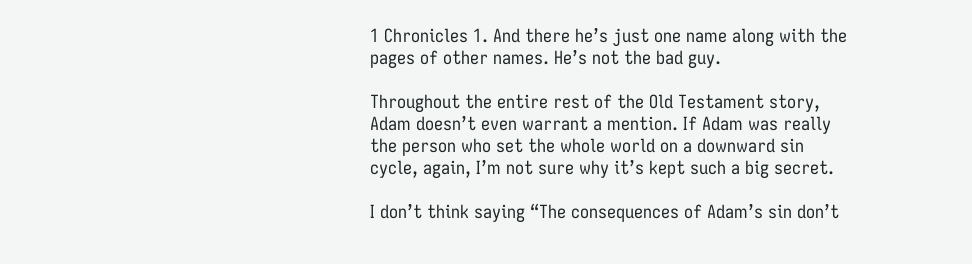1 Chronicles 1. And there he’s just one name along with the pages of other names. He’s not the bad guy.

Throughout the entire rest of the Old Testament story, Adam doesn’t even warrant a mention. If Adam was really the person who set the whole world on a downward sin cycle, again, I’m not sure why it’s kept such a big secret.

I don’t think saying “The consequences of Adam’s sin don’t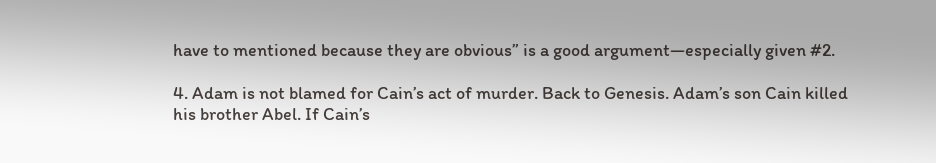have to mentioned because they are obvious” is a good argument—especially given #2.

4. Adam is not blamed for Cain’s act of murder. Back to Genesis. Adam’s son Cain killed his brother Abel. If Cain’s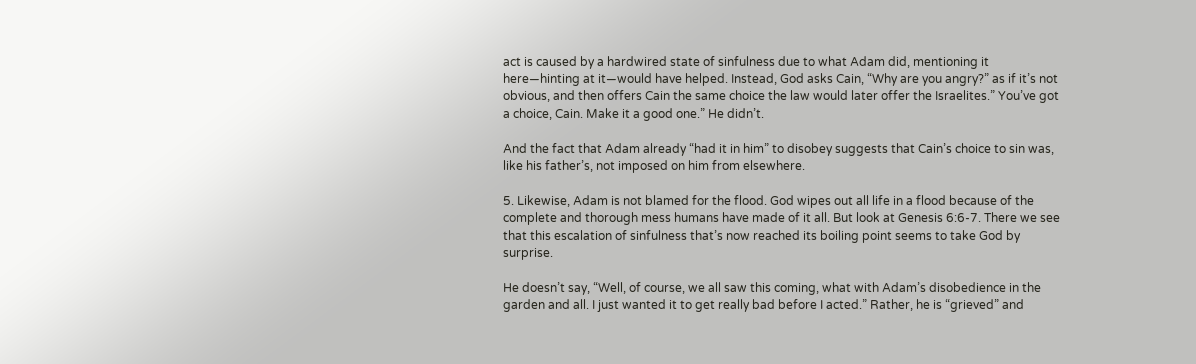act is caused by a hardwired state of sinfulness due to what Adam did, mentioning it here—hinting at it—would have helped. Instead, God asks Cain, “Why are you angry?” as if it’s not obvious, and then offers Cain the same choice the law would later offer the Israelites.” You’ve got a choice, Cain. Make it a good one.” He didn’t.

And the fact that Adam already “had it in him” to disobey suggests that Cain’s choice to sin was, like his father’s, not imposed on him from elsewhere.

5. Likewise, Adam is not blamed for the flood. God wipes out all life in a flood because of the complete and thorough mess humans have made of it all. But look at Genesis 6:6-7. There we see that this escalation of sinfulness that’s now reached its boiling point seems to take God by surprise.

He doesn’t say, “Well, of course, we all saw this coming, what with Adam’s disobedience in the garden and all. I just wanted it to get really bad before I acted.” Rather, he is “grieved” and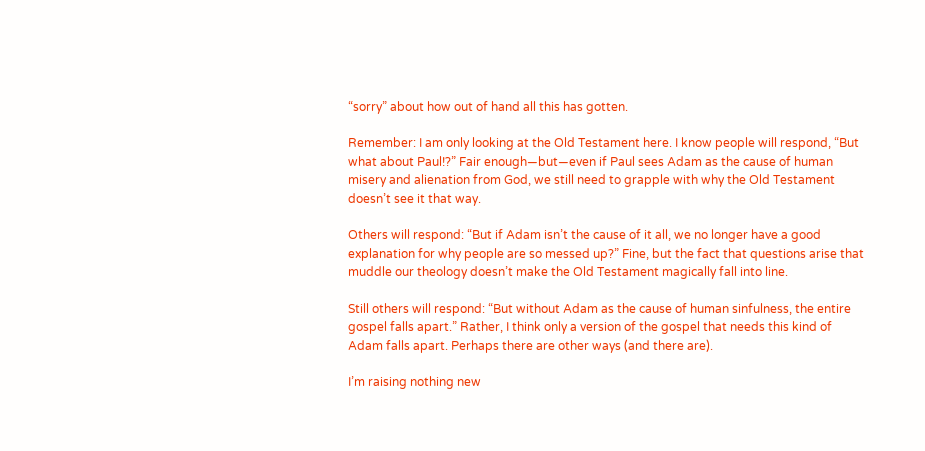“sorry” about how out of hand all this has gotten.

Remember: I am only looking at the Old Testament here. I know people will respond, “But what about Paul!?” Fair enough—but—even if Paul sees Adam as the cause of human misery and alienation from God, we still need to grapple with why the Old Testament doesn’t see it that way.

Others will respond: “But if Adam isn’t the cause of it all, we no longer have a good explanation for why people are so messed up?” Fine, but the fact that questions arise that muddle our theology doesn’t make the Old Testament magically fall into line.

Still others will respond: “But without Adam as the cause of human sinfulness, the entire gospel falls apart.” Rather, I think only a version of the gospel that needs this kind of Adam falls apart. Perhaps there are other ways (and there are).

I’m raising nothing new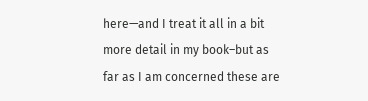here—and I treat it all in a bit more detail in my book–but as far as I am concerned these are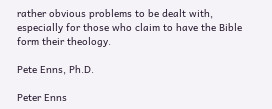rather obvious problems to be dealt with, especially for those who claim to have the Bible form their theology.

Pete Enns, Ph.D.

Peter Enns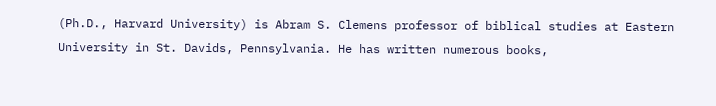(Ph.D., Harvard University) is Abram S. Clemens professor of biblical studies at Eastern University in St. Davids, Pennsylvania. He has written numerous books,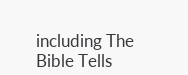including The Bible Tells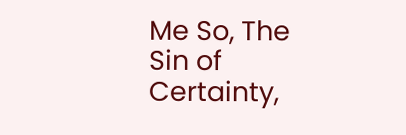Me So, The Sin of Certainty,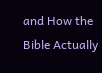and How the Bible Actually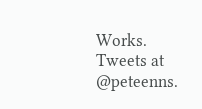Works. Tweets at @peteenns.